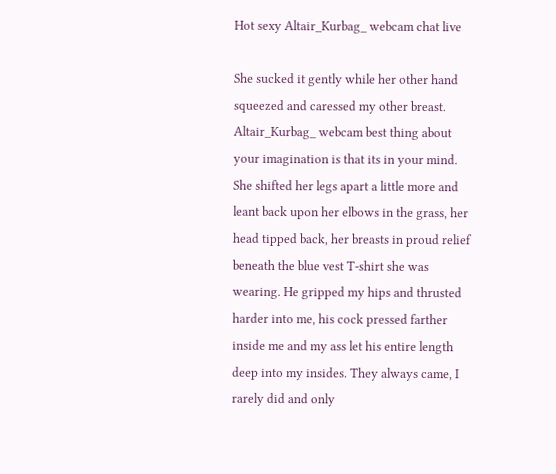Hot sexy Altair_Kurbag_ webcam chat live

She sucked it gently while her other hand squeezed and caressed my other breast. Altair_Kurbag_ webcam best thing about your imagination is that its in your mind. She shifted her legs apart a little more and leant back upon her elbows in the grass, her head tipped back, her breasts in proud relief beneath the blue vest T-shirt she was wearing. He gripped my hips and thrusted harder into me, his cock pressed farther inside me and my ass let his entire length deep into my insides. They always came, I rarely did and only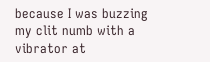because I was buzzing my clit numb with a vibrator at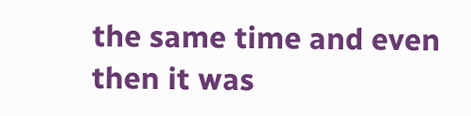the same time and even then it was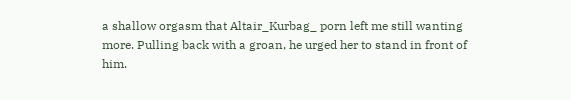a shallow orgasm that Altair_Kurbag_ porn left me still wanting more. Pulling back with a groan, he urged her to stand in front of him.